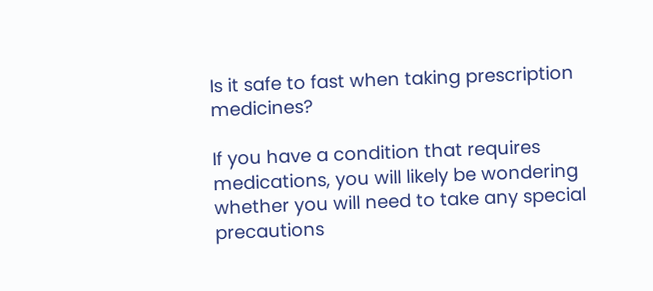Is it safe to fast when taking prescription medicines?

If you have a condition that requires medications, you will likely be wondering whether you will need to take any special precautions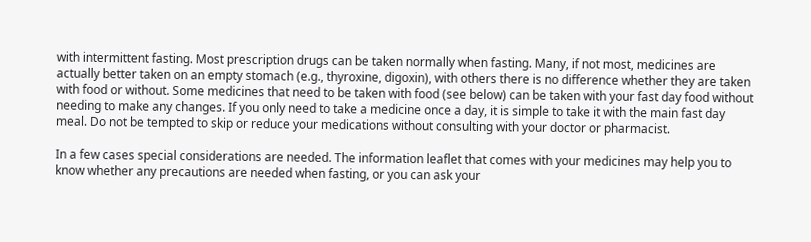with intermittent fasting. Most prescription drugs can be taken normally when fasting. Many, if not most, medicines are actually better taken on an empty stomach (e.g., thyroxine, digoxin), with others there is no difference whether they are taken with food or without. Some medicines that need to be taken with food (see below) can be taken with your fast day food without needing to make any changes. If you only need to take a medicine once a day, it is simple to take it with the main fast day meal. Do not be tempted to skip or reduce your medications without consulting with your doctor or pharmacist.

In a few cases special considerations are needed. The information leaflet that comes with your medicines may help you to know whether any precautions are needed when fasting, or you can ask your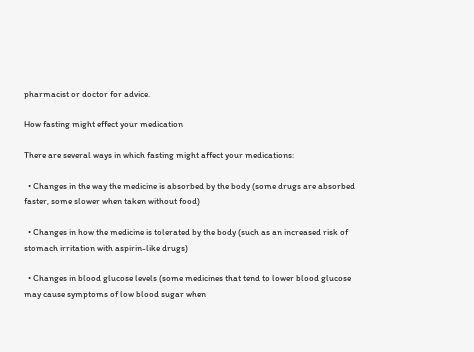pharmacist or doctor for advice.

How fasting might effect your medication

There are several ways in which fasting might affect your medications:

  • Changes in the way the medicine is absorbed by the body (some drugs are absorbed faster, some slower when taken without food)

  • Changes in how the medicine is tolerated by the body (such as an increased risk of stomach irritation with aspirin-like drugs)

  • Changes in blood glucose levels (some medicines that tend to lower blood glucose may cause symptoms of low blood sugar when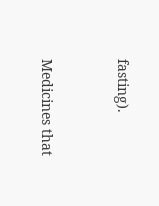fasting).


Medicines that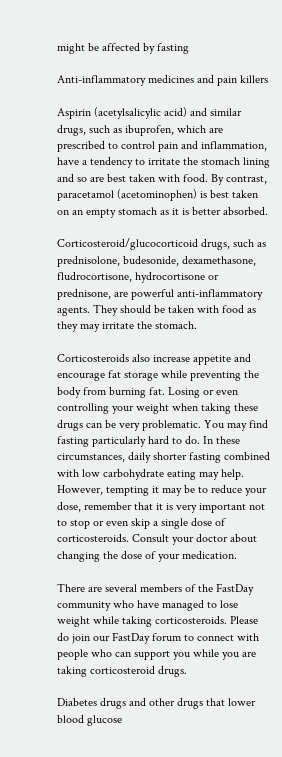might be affected by fasting

Anti-inflammatory medicines and pain killers

Aspirin (acetylsalicylic acid) and similar drugs, such as ibuprofen, which are prescribed to control pain and inflammation, have a tendency to irritate the stomach lining and so are best taken with food. By contrast, paracetamol (acetominophen) is best taken on an empty stomach as it is better absorbed.

Corticosteroid/glucocorticoid drugs, such as prednisolone, budesonide, dexamethasone, fludrocortisone, hydrocortisone or prednisone, are powerful anti-inflammatory agents. They should be taken with food as they may irritate the stomach.

Corticosteroids also increase appetite and encourage fat storage while preventing the body from burning fat. Losing or even controlling your weight when taking these drugs can be very problematic. You may find fasting particularly hard to do. In these circumstances, daily shorter fasting combined with low carbohydrate eating may help. However, tempting it may be to reduce your dose, remember that it is very important not to stop or even skip a single dose of corticosteroids. Consult your doctor about changing the dose of your medication.

There are several members of the FastDay community who have managed to lose weight while taking corticosteroids. Please do join our FastDay forum to connect with people who can support you while you are taking corticosteroid drugs.

Diabetes drugs and other drugs that lower blood glucose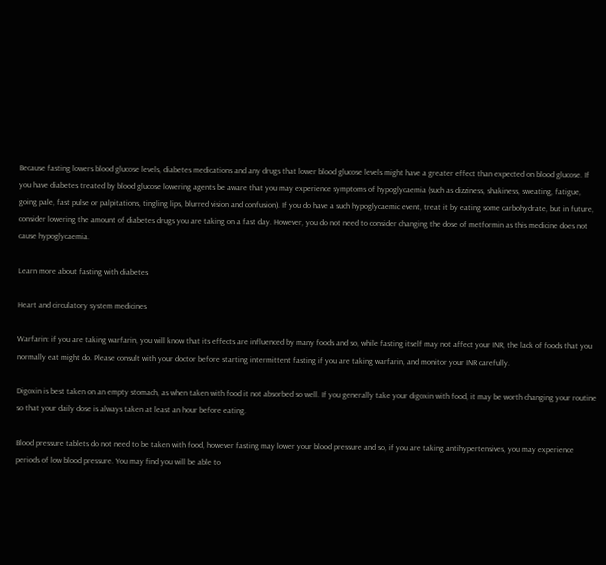Because fasting lowers blood glucose levels, diabetes medications and any drugs that lower blood glucose levels might have a greater effect than expected on blood glucose. If you have diabetes treated by blood glucose lowering agents be aware that you may experience symptoms of hypoglycaemia (such as dizziness, shakiness, sweating, fatigue, going pale, fast pulse or palpitations, tingling lips, blurred vision and confusion). If you do have a such hypoglycaemic event, treat it by eating some carbohydrate, but in future, consider lowering the amount of diabetes drugs you are taking on a fast day. However, you do not need to consider changing the dose of metformin as this medicine does not cause hypoglycaemia.

Learn more about fasting with diabetes

Heart and circulatory system medicines

Warfarin: if you are taking warfarin, you will know that its effects are influenced by many foods and so, while fasting itself may not affect your INR, the lack of foods that you normally eat might do. Please consult with your doctor before starting intermittent fasting if you are taking warfarin, and monitor your INR carefully.

Digoxin is best taken on an empty stomach, as when taken with food it not absorbed so well. If you generally take your digoxin with food, it may be worth changing your routine so that your daily dose is always taken at least an hour before eating.

Blood pressure tablets do not need to be taken with food, however fasting may lower your blood pressure and so, if you are taking antihypertensives, you may experience periods of low blood pressure. You may find you will be able to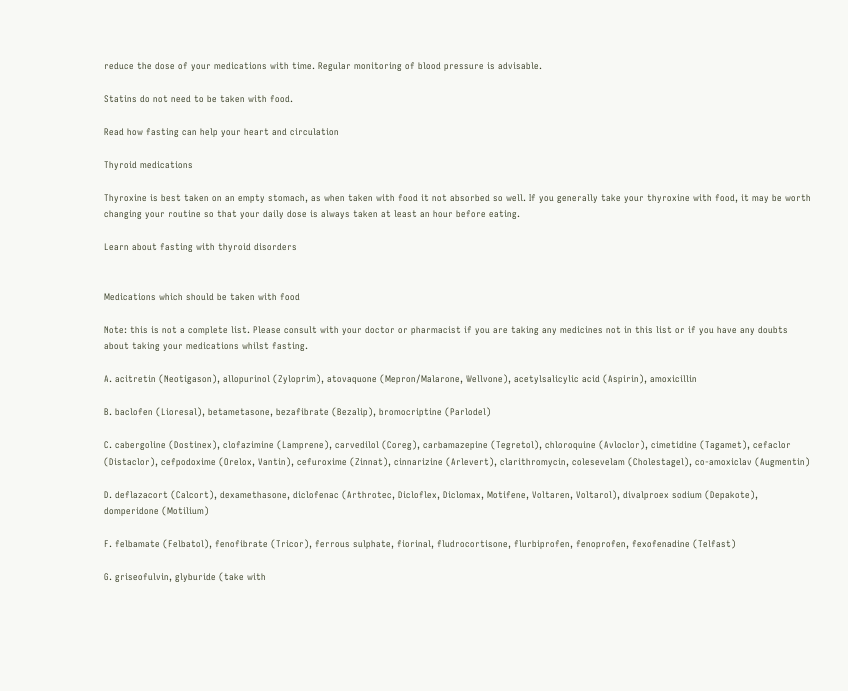reduce the dose of your medications with time. Regular monitoring of blood pressure is advisable.

Statins do not need to be taken with food.

Read how fasting can help your heart and circulation

Thyroid medications

Thyroxine is best taken on an empty stomach, as when taken with food it not absorbed so well. If you generally take your thyroxine with food, it may be worth changing your routine so that your daily dose is always taken at least an hour before eating.

Learn about fasting with thyroid disorders


Medications which should be taken with food

Note: this is not a complete list. Please consult with your doctor or pharmacist if you are taking any medicines not in this list or if you have any doubts about taking your medications whilst fasting.

A. acitretin (Neotigason), allopurinol (Zyloprim), atovaquone (Mepron/Malarone, Wellvone), acetylsalicylic acid (Aspirin), amoxicillin

B. baclofen (Lioresal), betametasone, bezafibrate (Bezalip), bromocriptine (Parlodel)

C. cabergoline (Dostinex), clofazimine (Lamprene), carvedilol (Coreg), carbamazepine (Tegretol), chloroquine (Avloclor), cimetidine (Tagamet), cefaclor (Distaclor), cefpodoxime (Orelox, Vantin), cefuroxime (Zinnat), cinnarizine (Arlevert), clarithromycin, colesevelam (Cholestagel), co-amoxiclav (Augmentin)

D. deflazacort (Calcort), dexamethasone, diclofenac (Arthrotec, Dicloflex, Diclomax, Motifene, Voltaren, Voltarol), divalproex sodium (Depakote), domperidone (Motilium)

F. felbamate (Felbatol), fenofibrate (Tricor), ferrous sulphate, fiorinal, fludrocortisone, flurbiprofen, fenoprofen, fexofenadine (Telfast)

G. griseofulvin, glyburide (take with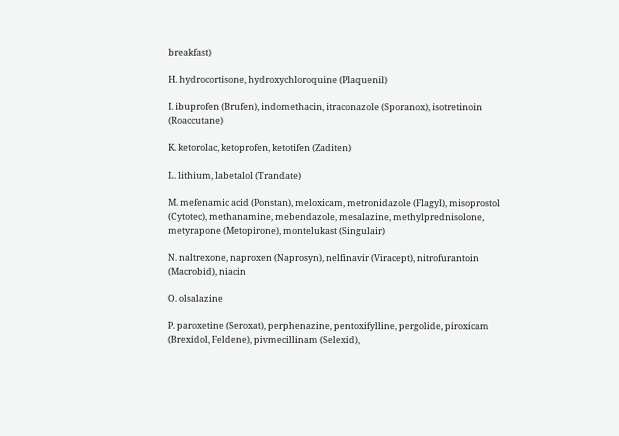breakfast)

H. hydrocortisone, hydroxychloroquine (Plaquenil)

I. ibuprofen (Brufen), indomethacin, itraconazole (Sporanox), isotretinoin (Roaccutane)

K. ketorolac, ketoprofen, ketotifen (Zaditen)

L. lithium, labetalol (Trandate)

M. mefenamic acid (Ponstan), meloxicam, metronidazole (Flagyl), misoprostol (Cytotec), methanamine, mebendazole, mesalazine, methylprednisolone, metyrapone (Metopirone), montelukast (Singulair)

N. naltrexone, naproxen (Naprosyn), nelfinavir (Viracept), nitrofurantoin (Macrobid), niacin

O. olsalazine

P. paroxetine (Seroxat), perphenazine, pentoxifylline, pergolide, piroxicam (Brexidol, Feldene), pivmecillinam (Selexid),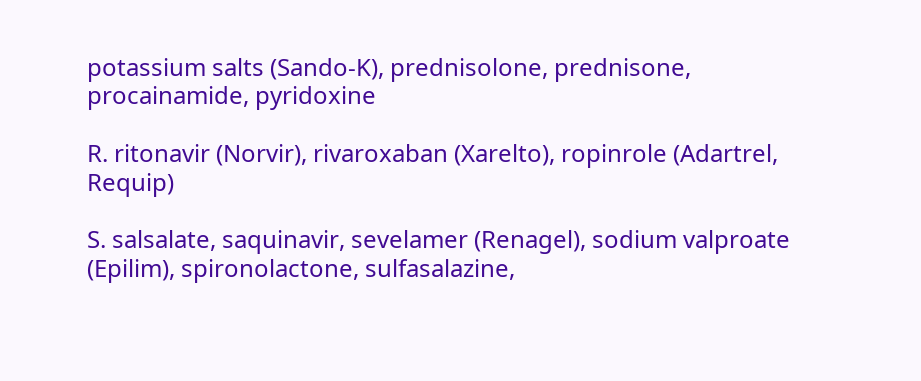potassium salts (Sando-K), prednisolone, prednisone, procainamide, pyridoxine

R. ritonavir (Norvir), rivaroxaban (Xarelto), ropinrole (Adartrel, Requip)

S. salsalate, saquinavir, sevelamer (Renagel), sodium valproate (Epilim), spironolactone, sulfasalazine,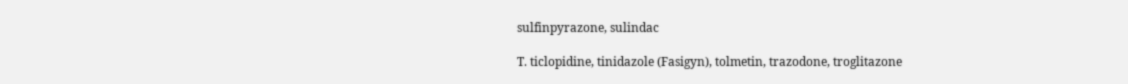sulfinpyrazone, sulindac

T. ticlopidine, tinidazole (Fasigyn), tolmetin, trazodone, troglitazone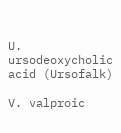U. ursodeoxycholic acid (Ursofalk)

V. valproic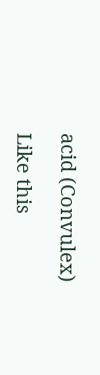acid (Convulex)

Like this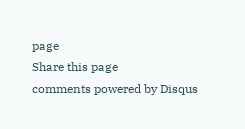page
Share this page
comments powered by Disqus